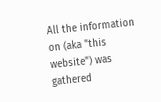All the information on (aka "this website") was gathered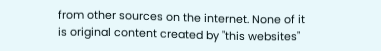from other sources on the internet. None of it is original content created by "this websites"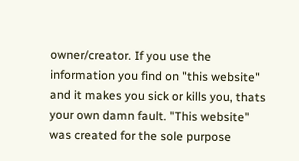owner/creator. If you use the information you find on "this website" and it makes you sick or kills you, thats your own damn fault. "This website" was created for the sole purpose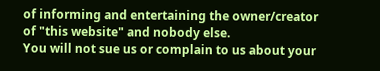of informing and entertaining the owner/creator of "this website" and nobody else.
You will not sue us or complain to us about your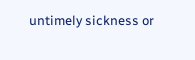untimely sickness or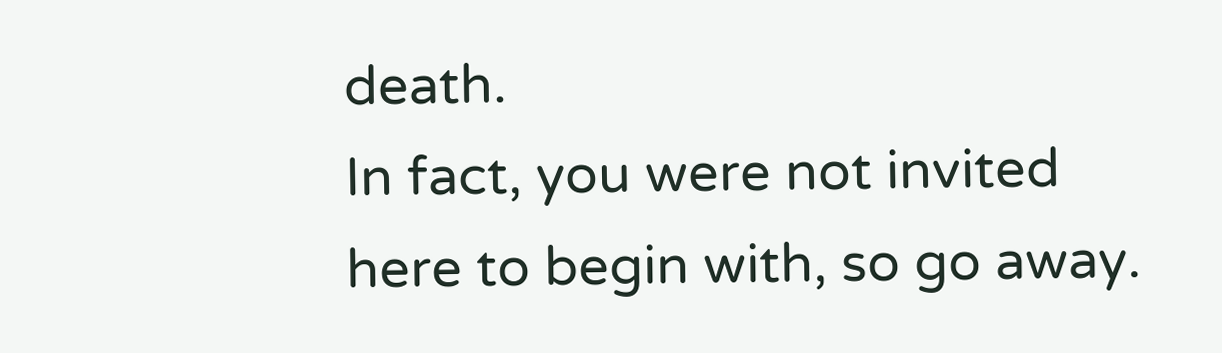death.
In fact, you were not invited here to begin with, so go away.